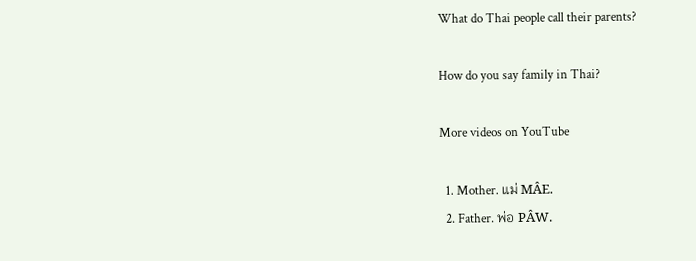What do Thai people call their parents?

How do you say family in Thai?

More videos on YouTube

  1. Mother. แม่ MÂE.
  2. Father. พ่อ PÂW.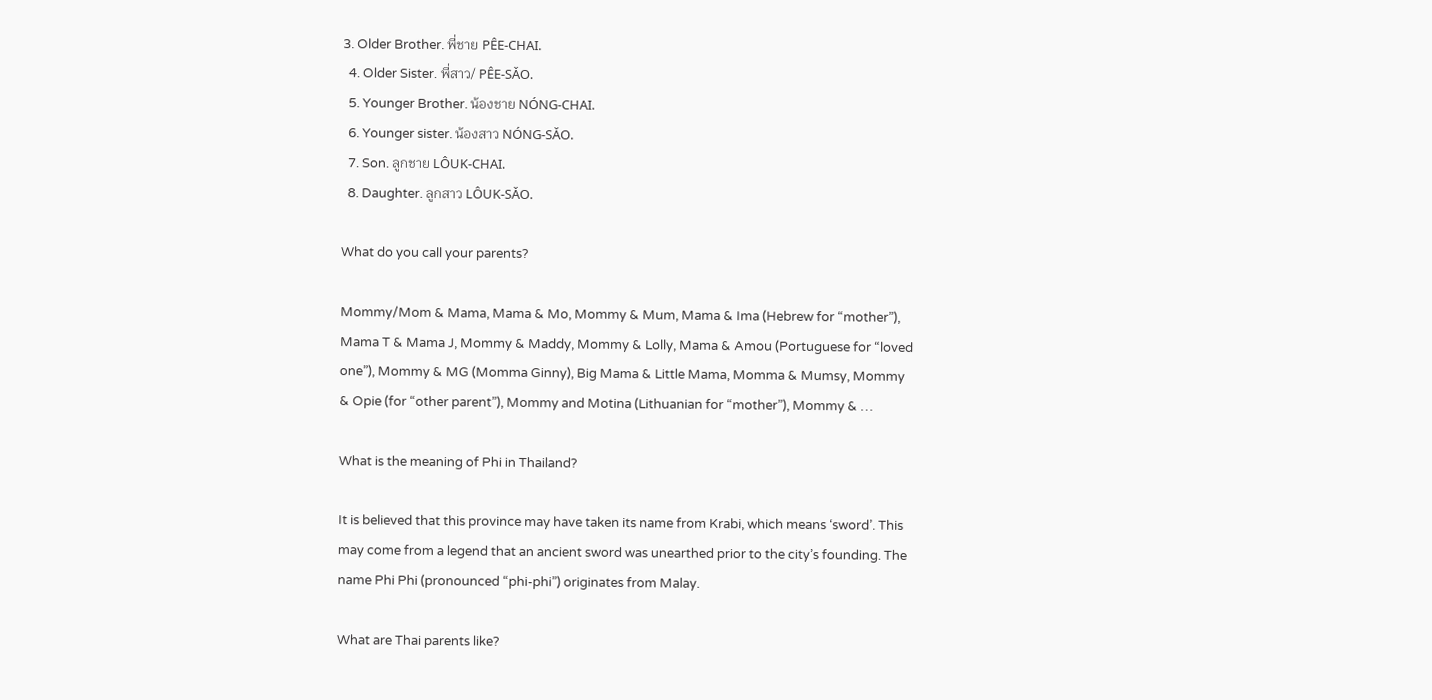3. Older Brother. พี่ชาย PÊE-CHAI.
  4. Older Sister. พี่สาว/ PÊE-SǍO.
  5. Younger Brother. น้องชาย NÓNG-CHAI.
  6. Younger sister. น้องสาว NÓNG-SǍO.
  7. Son. ลูกชาย LÔUK-CHAI.
  8. Daughter. ลูกสาว LÔUK-SǍO.

What do you call your parents?

Mommy/Mom & Mama, Mama & Mo, Mommy & Mum, Mama & Ima (Hebrew for “mother”), Mama T & Mama J, Mommy & Maddy, Mommy & Lolly, Mama & Amou (Portuguese for “loved one”), Mommy & MG (Momma Ginny), Big Mama & Little Mama, Momma & Mumsy, Mommy & Opie (for “other parent”), Mommy and Motina (Lithuanian for “mother”), Mommy & …

What is the meaning of Phi in Thailand?

It is believed that this province may have taken its name from Krabi, which means ‘sword’. This may come from a legend that an ancient sword was unearthed prior to the city’s founding. The name Phi Phi (pronounced “phi-phi”) originates from Malay.

What are Thai parents like?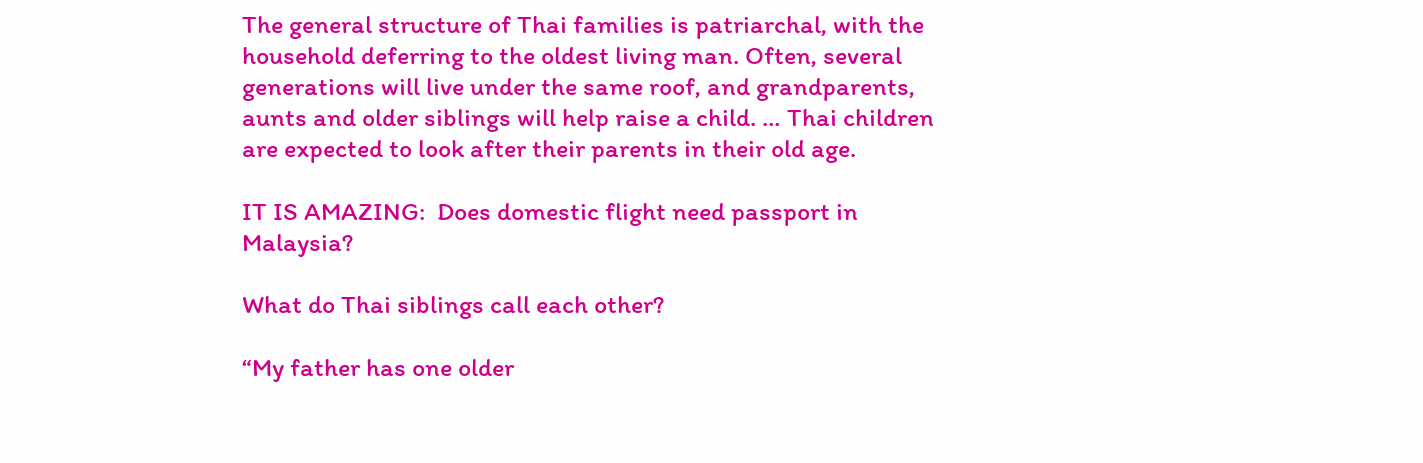The general structure of Thai families is patriarchal, with the household deferring to the oldest living man. Often, several generations will live under the same roof, and grandparents, aunts and older siblings will help raise a child. … Thai children are expected to look after their parents in their old age.

IT IS AMAZING:  Does domestic flight need passport in Malaysia?

What do Thai siblings call each other?

“My father has one older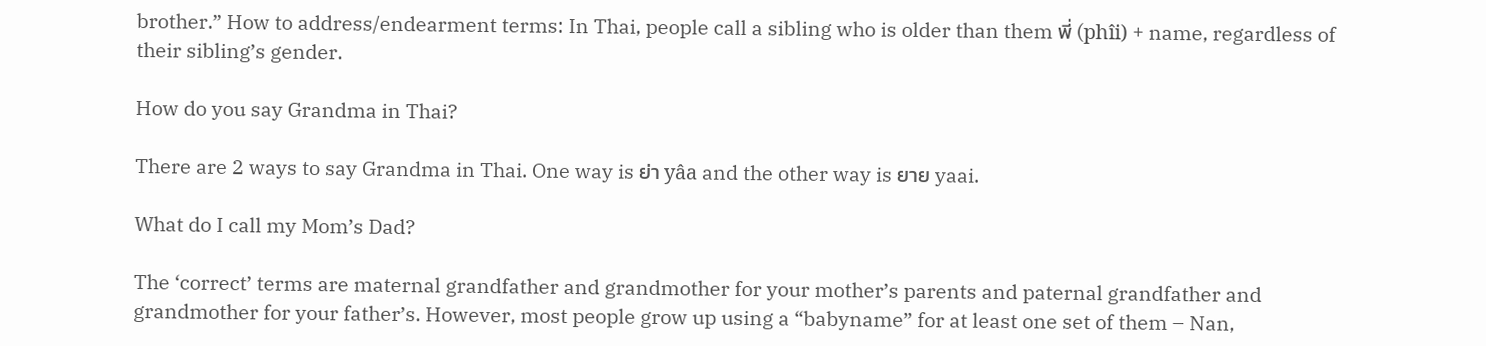brother.” How to address/endearment terms: In Thai, people call a sibling who is older than them พี่ (phîi) + name, regardless of their sibling’s gender.

How do you say Grandma in Thai?

There are 2 ways to say Grandma in Thai. One way is ย่า yâa and the other way is ยาย yaai.

What do I call my Mom’s Dad?

The ‘correct’ terms are maternal grandfather and grandmother for your mother’s parents and paternal grandfather and grandmother for your father’s. However, most people grow up using a “babyname” for at least one set of them – Nan,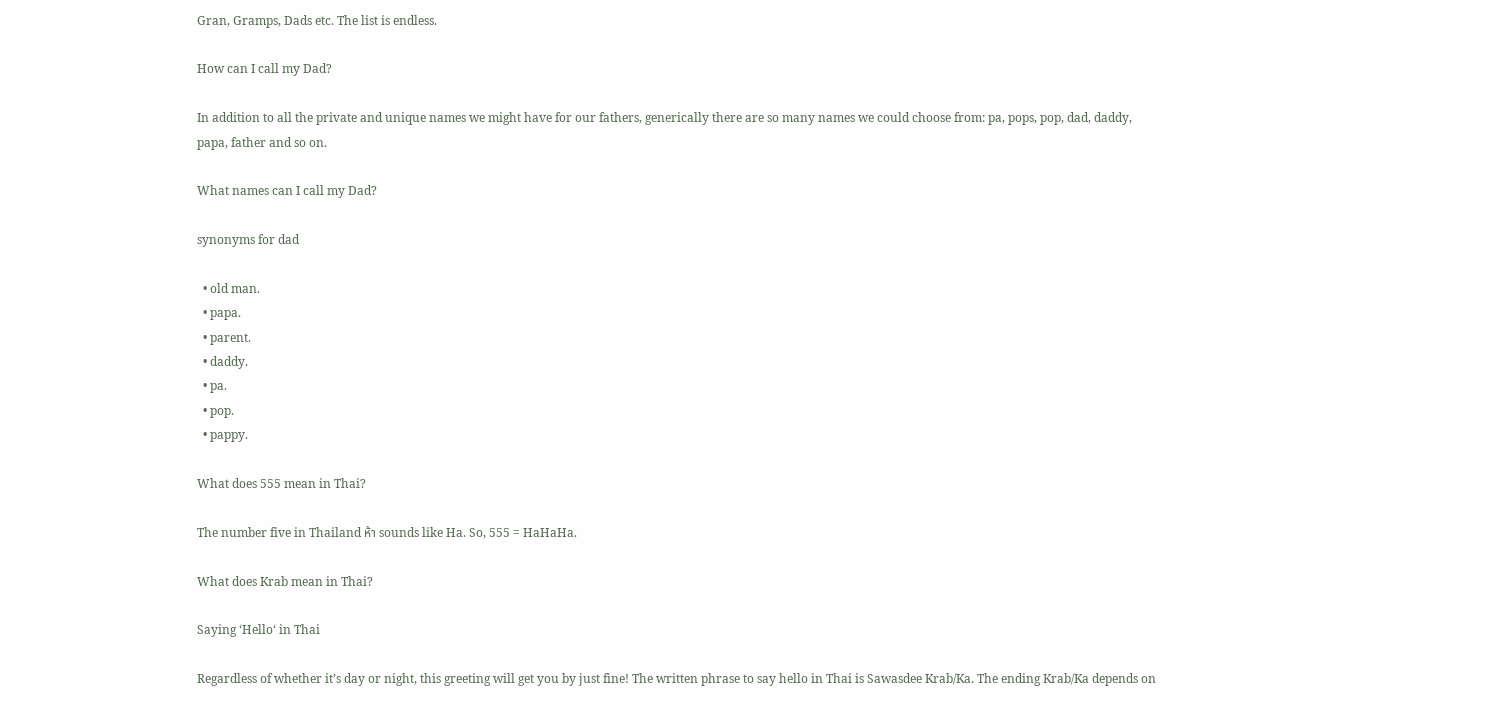Gran, Gramps, Dads etc. The list is endless.

How can I call my Dad?

In addition to all the private and unique names we might have for our fathers, generically there are so many names we could choose from: pa, pops, pop, dad, daddy, papa, father and so on.

What names can I call my Dad?

synonyms for dad

  • old man.
  • papa.
  • parent.
  • daddy.
  • pa.
  • pop.
  • pappy.

What does 555 mean in Thai?

The number five in Thailand ห้า sounds like Ha. So, 555 = HaHaHa.

What does Krab mean in Thai?

Saying ‘Hello‘ in Thai

Regardless of whether it’s day or night, this greeting will get you by just fine! The written phrase to say hello in Thai is Sawasdee Krab/Ka. The ending Krab/Ka depends on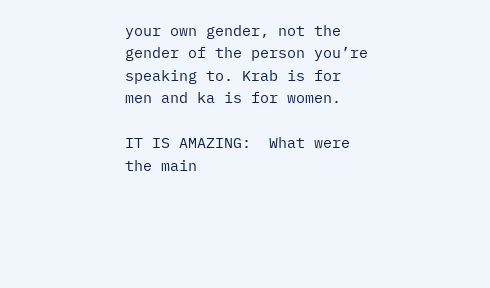your own gender, not the gender of the person you’re speaking to. Krab is for men and ka is for women.

IT IS AMAZING:  What were the main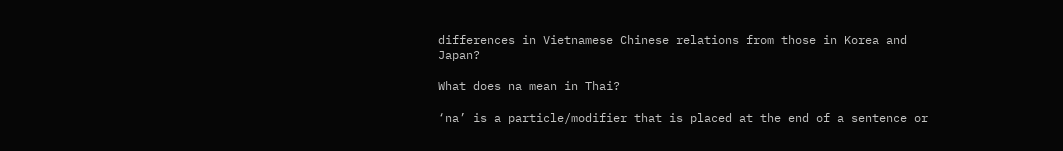differences in Vietnamese Chinese relations from those in Korea and Japan?

What does na mean in Thai?

‘na’ is a particle/modifier that is placed at the end of a sentence or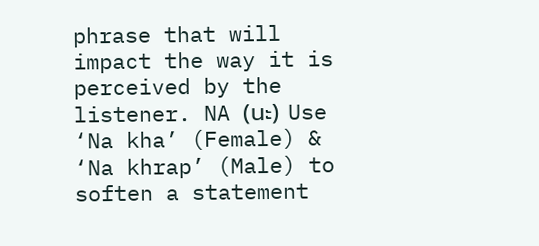phrase that will impact the way it is perceived by the listener. NA (นะ) Use ‘Na kha’ (Female) & ‘Na khrap’ (Male) to soften a statement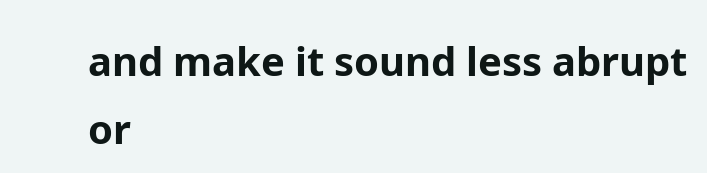and make it sound less abrupt or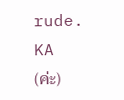rude. KA (ค่ะ)